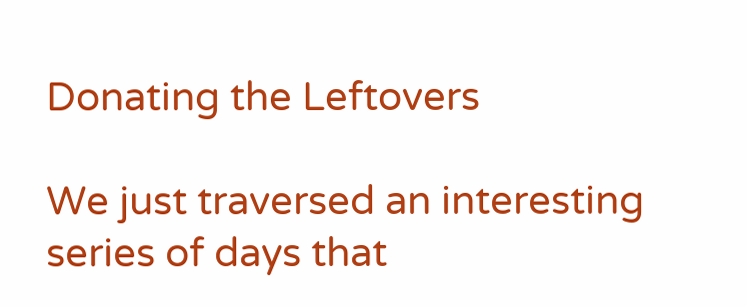Donating the Leftovers

We just traversed an interesting series of days that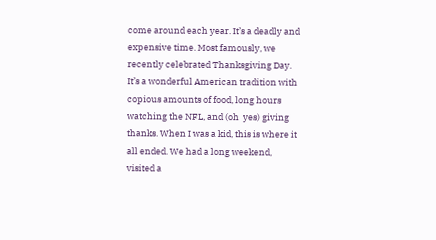come around each year. It’s a deadly and expensive time. Most famously, we recently celebrated Thanksgiving Day. It’s a wonderful American tradition with copious amounts of food, long hours watching the NFL, and (oh  yes) giving thanks. When I was a kid, this is where it all ended. We had a long weekend, visited a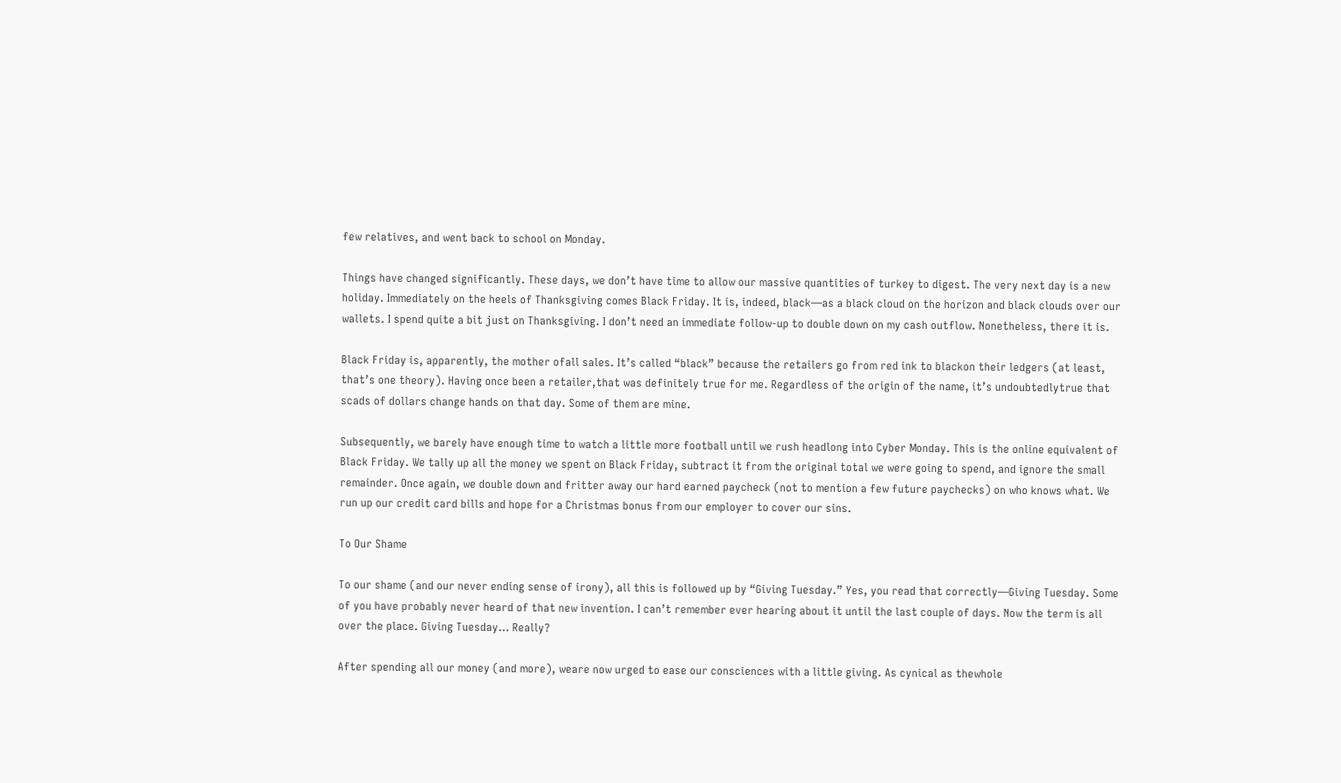few relatives, and went back to school on Monday.

Things have changed significantly. These days, we don’t have time to allow our massive quantities of turkey to digest. The very next day is a new holiday. Immediately on the heels of Thanksgiving comes Black Friday. It is, indeed, black—as a black cloud on the horizon and black clouds over our wallets. I spend quite a bit just on Thanksgiving. I don’t need an immediate follow-up to double down on my cash outflow. Nonetheless, there it is.

Black Friday is, apparently, the mother ofall sales. It’s called “black” because the retailers go from red ink to blackon their ledgers (at least, that’s one theory). Having once been a retailer,that was definitely true for me. Regardless of the origin of the name, it’s undoubtedlytrue that scads of dollars change hands on that day. Some of them are mine.

Subsequently, we barely have enough time to watch a little more football until we rush headlong into Cyber Monday. This is the online equivalent of Black Friday. We tally up all the money we spent on Black Friday, subtract it from the original total we were going to spend, and ignore the small remainder. Once again, we double down and fritter away our hard earned paycheck (not to mention a few future paychecks) on who knows what. We run up our credit card bills and hope for a Christmas bonus from our employer to cover our sins.

To Our Shame

To our shame (and our never ending sense of irony), all this is followed up by “Giving Tuesday.” Yes, you read that correctly—Giving Tuesday. Some of you have probably never heard of that new invention. I can’t remember ever hearing about it until the last couple of days. Now the term is all over the place. Giving Tuesday… Really?

After spending all our money (and more), weare now urged to ease our consciences with a little giving. As cynical as thewhole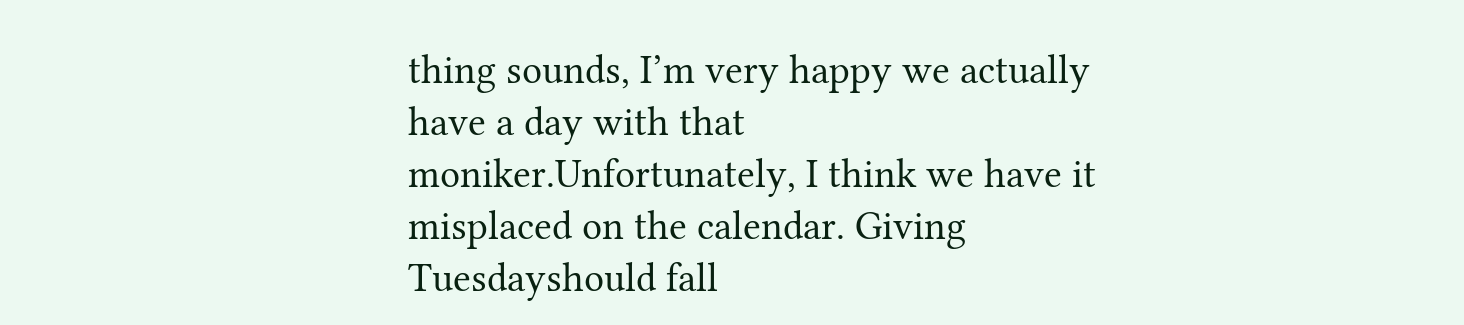thing sounds, I’m very happy we actually have a day with that moniker.Unfortunately, I think we have it misplaced on the calendar. Giving Tuesdayshould fall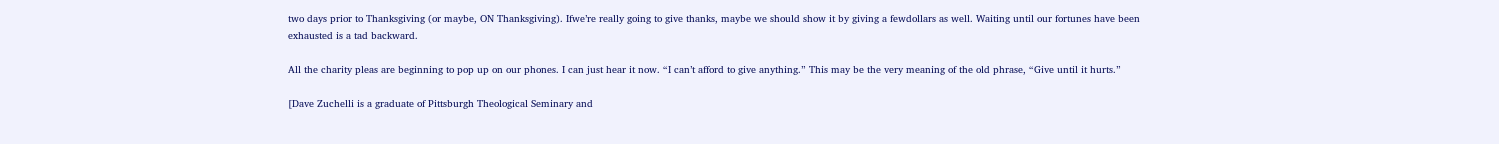two days prior to Thanksgiving (or maybe, ON Thanksgiving). Ifwe’re really going to give thanks, maybe we should show it by giving a fewdollars as well. Waiting until our fortunes have been exhausted is a tad backward.

All the charity pleas are beginning to pop up on our phones. I can just hear it now. “I can’t afford to give anything.” This may be the very meaning of the old phrase, “Give until it hurts.”

[Dave Zuchelli is a graduate of Pittsburgh Theological Seminary and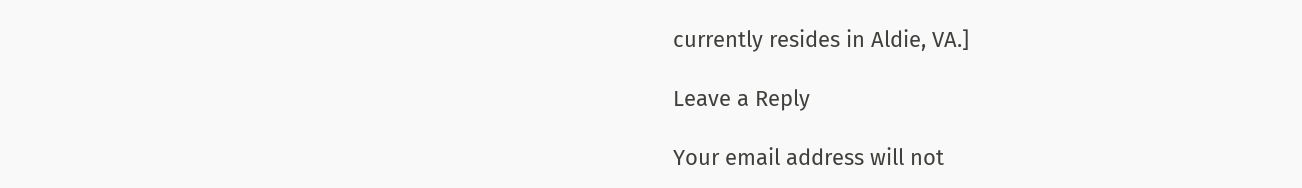currently resides in Aldie, VA.]

Leave a Reply

Your email address will not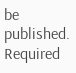be published. Required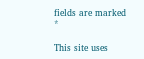fields are marked *

This site uses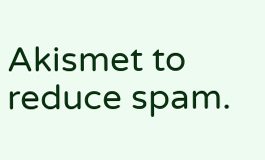Akismet to reduce spam.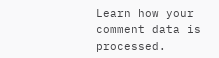Learn how your comment data is processed.